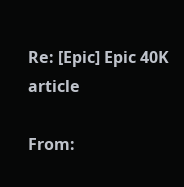Re: [Epic] Epic 40K article

From: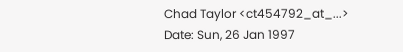Chad Taylor <ct454792_at_...>
Date: Sun, 26 Jan 1997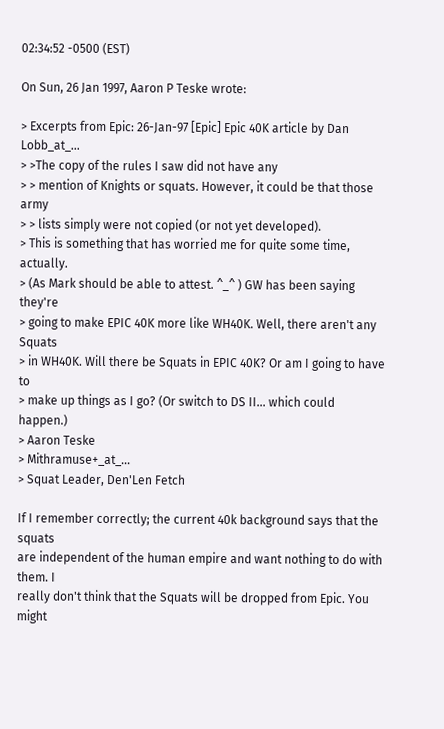02:34:52 -0500 (EST)

On Sun, 26 Jan 1997, Aaron P Teske wrote:

> Excerpts from Epic: 26-Jan-97 [Epic] Epic 40K article by Dan Lobb_at_...
> >The copy of the rules I saw did not have any
> > mention of Knights or squats. However, it could be that those army
> > lists simply were not copied (or not yet developed).
> This is something that has worried me for quite some time, actually.
> (As Mark should be able to attest. ^_^ ) GW has been saying they're
> going to make EPIC 40K more like WH40K. Well, there aren't any Squats
> in WH40K. Will there be Squats in EPIC 40K? Or am I going to have to
> make up things as I go? (Or switch to DS II... which could happen.)
> Aaron Teske
> Mithramuse+_at_...
> Squat Leader, Den'Len Fetch

If I remember correctly; the current 40k background says that the squats
are independent of the human empire and want nothing to do with them. I
really don't think that the Squats will be dropped from Epic. You might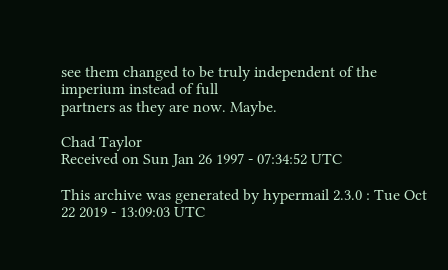see them changed to be truly independent of the imperium instead of full
partners as they are now. Maybe.

Chad Taylor
Received on Sun Jan 26 1997 - 07:34:52 UTC

This archive was generated by hypermail 2.3.0 : Tue Oct 22 2019 - 13:09:03 UTC